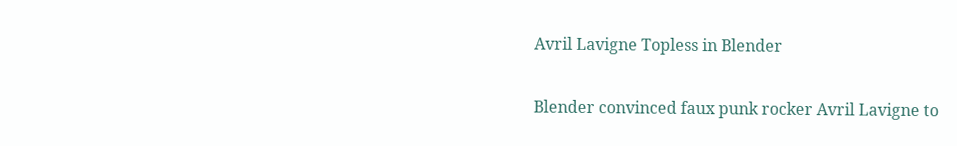Avril Lavigne Topless in Blender

Blender convinced faux punk rocker Avril Lavigne to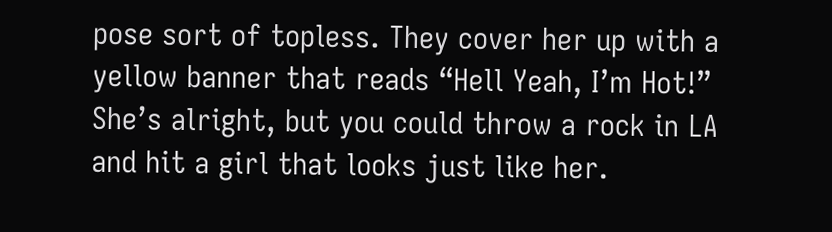pose sort of topless. They cover her up with a yellow banner that reads “Hell Yeah, I’m Hot!” She’s alright, but you could throw a rock in LA and hit a girl that looks just like her.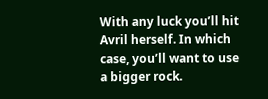With any luck you’ll hit Avril herself. In which case, you’ll want to use a bigger rock.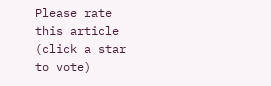Please rate this article
(click a star to vote)